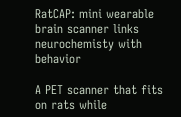RatCAP: mini wearable brain scanner links neurochemisty with behavior

A PET scanner that fits on rats while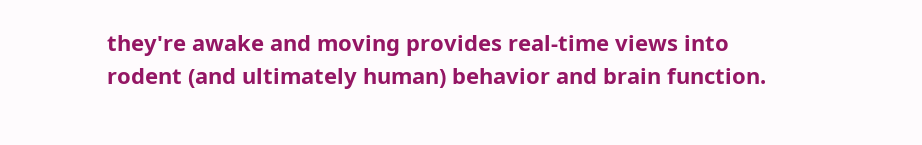they're awake and moving provides real-time views into rodent (and ultimately human) behavior and brain function.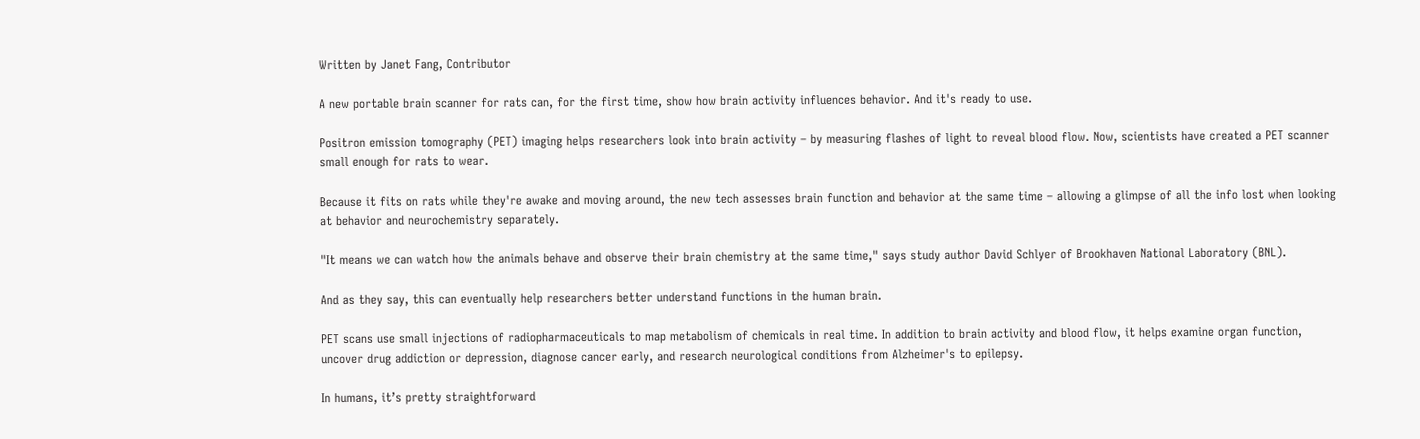Written by Janet Fang, Contributor

A new portable brain scanner for rats can, for the first time, show how brain activity influences behavior. And it's ready to use.

Positron emission tomography (PET) imaging helps researchers look into brain activity – by measuring flashes of light to reveal blood flow. Now, scientists have created a PET scanner small enough for rats to wear.

Because it fits on rats while they're awake and moving around, the new tech assesses brain function and behavior at the same time – allowing a glimpse of all the info lost when looking at behavior and neurochemistry separately.

"It means we can watch how the animals behave and observe their brain chemistry at the same time," says study author David Schlyer of Brookhaven National Laboratory (BNL).

And as they say, this can eventually help researchers better understand functions in the human brain.

PET scans use small injections of radiopharmaceuticals to map metabolism of chemicals in real time. In addition to brain activity and blood flow, it helps examine organ function, uncover drug addiction or depression, diagnose cancer early, and research neurological conditions from Alzheimer's to epilepsy.

In humans, it’s pretty straightforward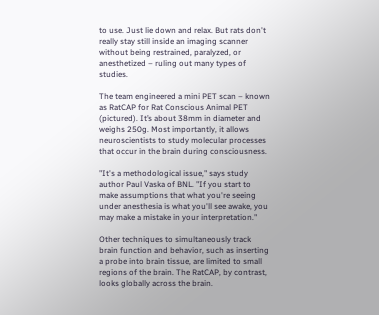to use. Just lie down and relax. But rats don't really stay still inside an imaging scanner without being restrained, paralyzed, or anesthetized – ruling out many types of studies.

The team engineered a mini PET scan – known as RatCAP for Rat Conscious Animal PET (pictured). It’s about 38mm in diameter and weighs 250g. Most importantly, it allows neuroscientists to study molecular processes that occur in the brain during consciousness.

"It's a methodological issue," says study author Paul Vaska of BNL. "If you start to make assumptions that what you're seeing under anesthesia is what you'll see awake, you may make a mistake in your interpretation."

Other techniques to simultaneously track brain function and behavior, such as inserting a probe into brain tissue, are limited to small regions of the brain. The RatCAP, by contrast, looks globally across the brain.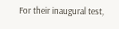For their inaugural test,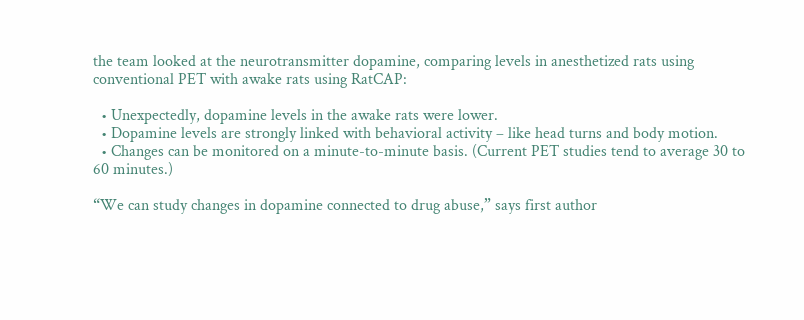the team looked at the neurotransmitter dopamine, comparing levels in anesthetized rats using conventional PET with awake rats using RatCAP:

  • Unexpectedly, dopamine levels in the awake rats were lower.
  • Dopamine levels are strongly linked with behavioral activity – like head turns and body motion.
  • Changes can be monitored on a minute-to-minute basis. (Current PET studies tend to average 30 to 60 minutes.)

“We can study changes in dopamine connected to drug abuse,” says first author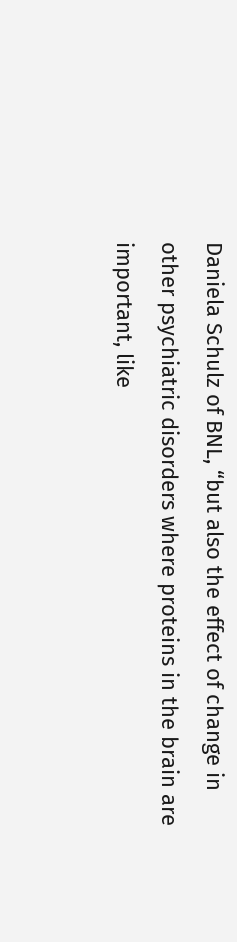Daniela Schulz of BNL, “but also the effect of change in other psychiatric disorders where proteins in the brain are important, like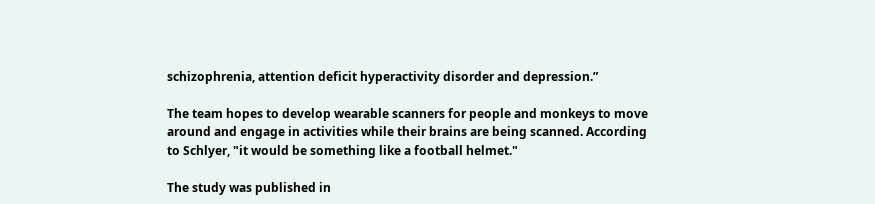schizophrenia, attention deficit hyperactivity disorder and depression.”

The team hopes to develop wearable scanners for people and monkeys to move around and engage in activities while their brains are being scanned. According to Schlyer, "it would be something like a football helmet."

The study was published in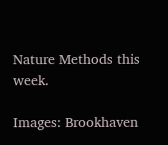Nature Methods this week.

Images: Brookhaven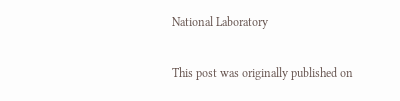National Laboratory

This post was originally published on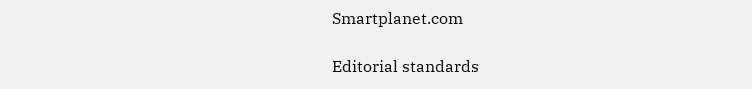Smartplanet.com

Editorial standards